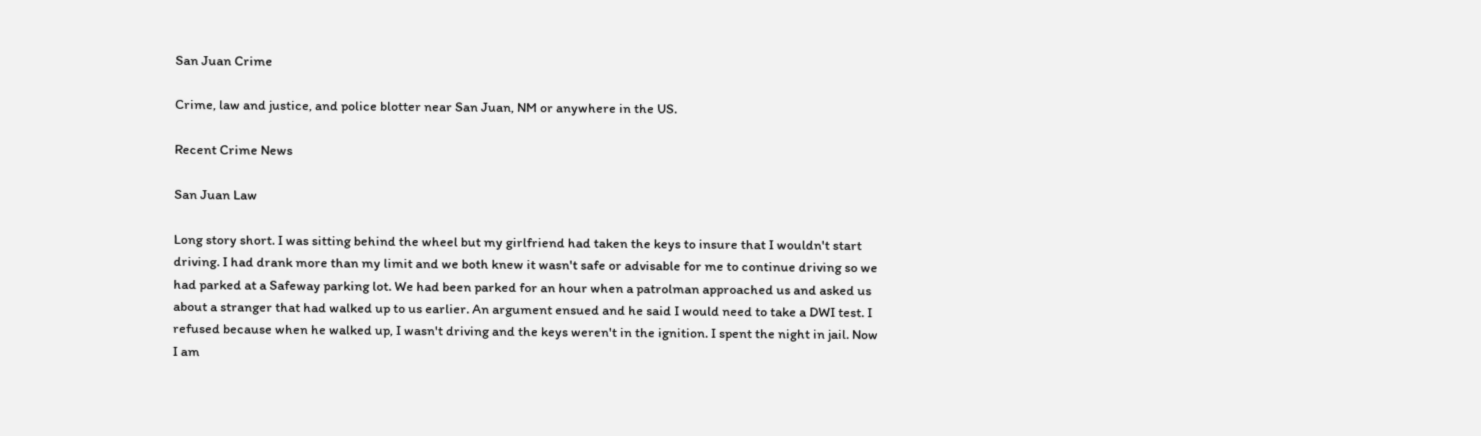San Juan Crime

Crime, law and justice, and police blotter near San Juan, NM or anywhere in the US.

Recent Crime News

San Juan Law

Long story short. I was sitting behind the wheel but my girlfriend had taken the keys to insure that I wouldn't start driving. I had drank more than my limit and we both knew it wasn't safe or advisable for me to continue driving so we had parked at a Safeway parking lot. We had been parked for an hour when a patrolman approached us and asked us about a stranger that had walked up to us earlier. An argument ensued and he said I would need to take a DWI test. I refused because when he walked up, I wasn't driving and the keys weren't in the ignition. I spent the night in jail. Now I am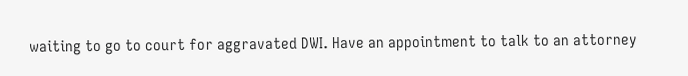waiting to go to court for aggravated DWI. Have an appointment to talk to an attorney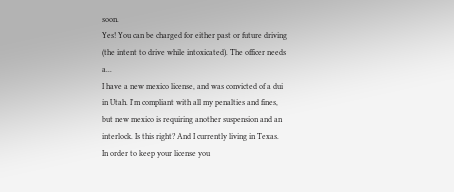soon.
Yes! You can be charged for either past or future driving (the intent to drive while intoxicated). The officer needs a...
I have a new mexico license, and was convicted of a dui in Utah. I'm compliant with all my penalties and fines, but new mexico is requiring another suspension and an interlock. Is this right? And I currently living in Texas.
In order to keep your license you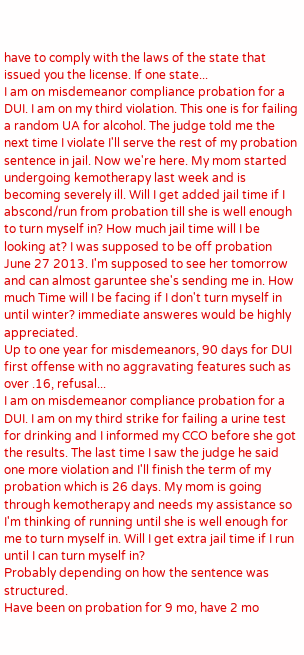have to comply with the laws of the state that issued you the license. If one state...
I am on misdemeanor compliance probation for a DUI. I am on my third violation. This one is for failing a random UA for alcohol. The judge told me the next time I violate I'll serve the rest of my probation sentence in jail. Now we're here. My mom started undergoing kemotherapy last week and is becoming severely ill. Will I get added jail time if I abscond/run from probation till she is well enough to turn myself in? How much jail time will I be looking at? I was supposed to be off probation June 27 2013. I'm supposed to see her tomorrow and can almost garuntee she's sending me in. How much Time will I be facing if I don't turn myself in until winter? immediate answeres would be highly appreciated.
Up to one year for misdemeanors, 90 days for DUI first offense with no aggravating features such as over .16, refusal...
I am on misdemeanor compliance probation for a DUI. I am on my third strike for failing a urine test for drinking and I informed my CCO before she got the results. The last time I saw the judge he said one more violation and I'll finish the term of my probation which is 26 days. My mom is going through kemotherapy and needs my assistance so I'm thinking of running until she is well enough for me to turn myself in. Will I get extra jail time if I run until I can turn myself in?
Probably depending on how the sentence was structured.
Have been on probation for 9 mo, have 2 mo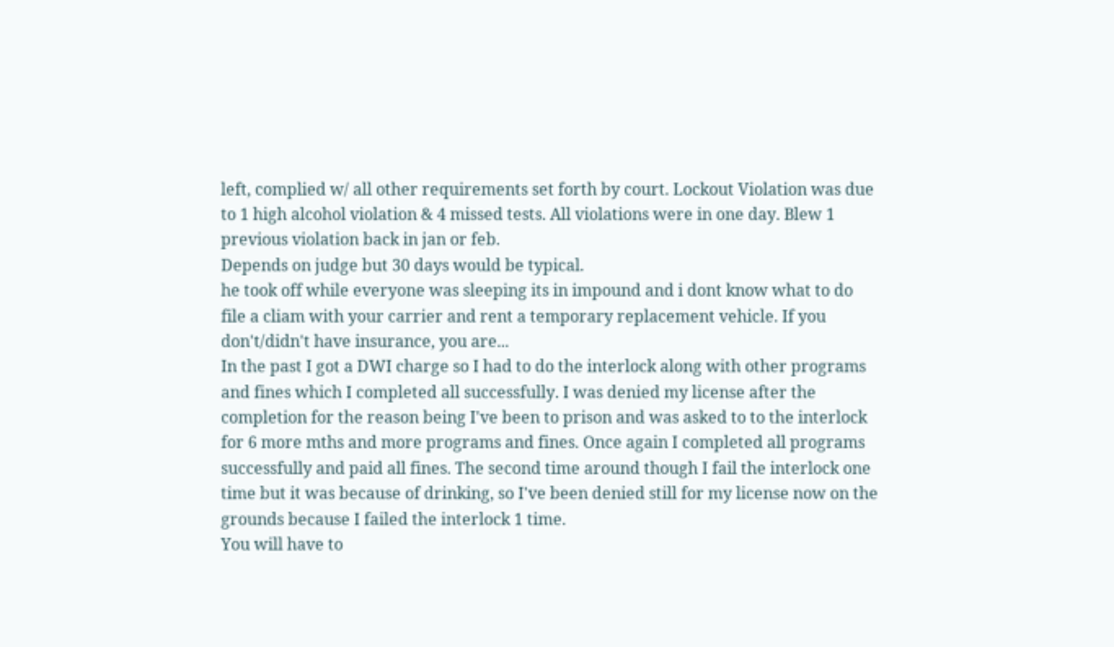left, complied w/ all other requirements set forth by court. Lockout Violation was due to 1 high alcohol violation & 4 missed tests. All violations were in one day. Blew 1 previous violation back in jan or feb.
Depends on judge but 30 days would be typical.
he took off while everyone was sleeping its in impound and i dont know what to do
file a cliam with your carrier and rent a temporary replacement vehicle. If you don't/didn't have insurance, you are...
In the past I got a DWI charge so I had to do the interlock along with other programs and fines which I completed all successfully. I was denied my license after the completion for the reason being I've been to prison and was asked to to the interlock for 6 more mths and more programs and fines. Once again I completed all programs successfully and paid all fines. The second time around though I fail the interlock one time but it was because of drinking, so I've been denied still for my license now on the grounds because I failed the interlock 1 time.
You will have to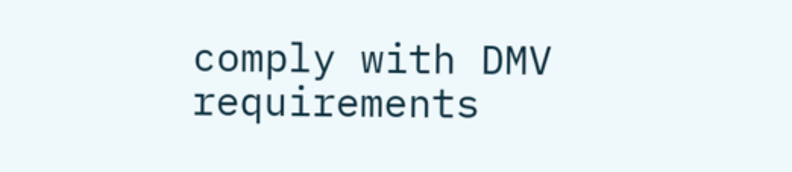comply with DMV requirements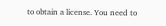to obtain a license. You need to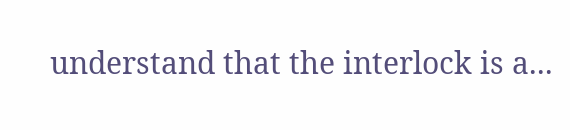understand that the interlock is a...